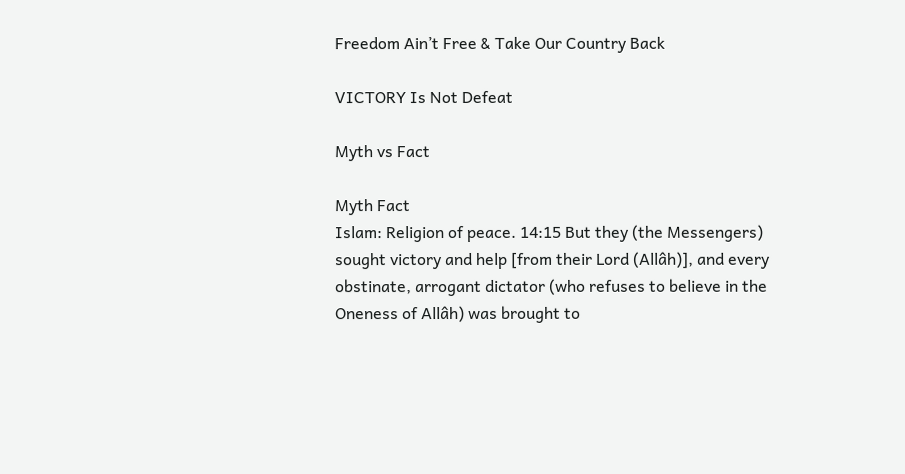Freedom Ain’t Free & Take Our Country Back

VICTORY Is Not Defeat

Myth vs Fact

Myth Fact
Islam: Religion of peace. 14:15 But they (the Messengers) sought victory and help [from their Lord (Allâh)], and every obstinate, arrogant dictator (who refuses to believe in the Oneness of Allâh) was brought to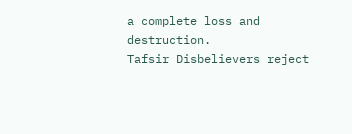a complete loss and destruction.
Tafsir Disbelievers reject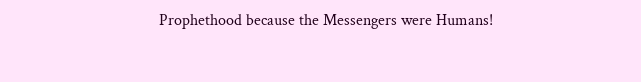Prophethood because the Messengers were Humans!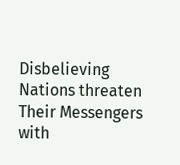Disbelieving Nations threaten Their Messengers with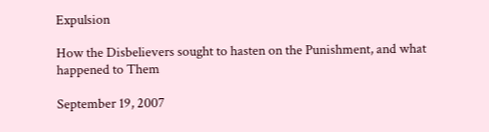Expulsion

How the Disbelievers sought to hasten on the Punishment, and what happened to Them

September 19, 2007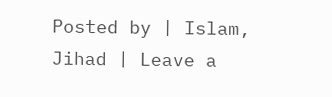Posted by | Islam, Jihad | Leave a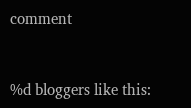comment


%d bloggers like this: